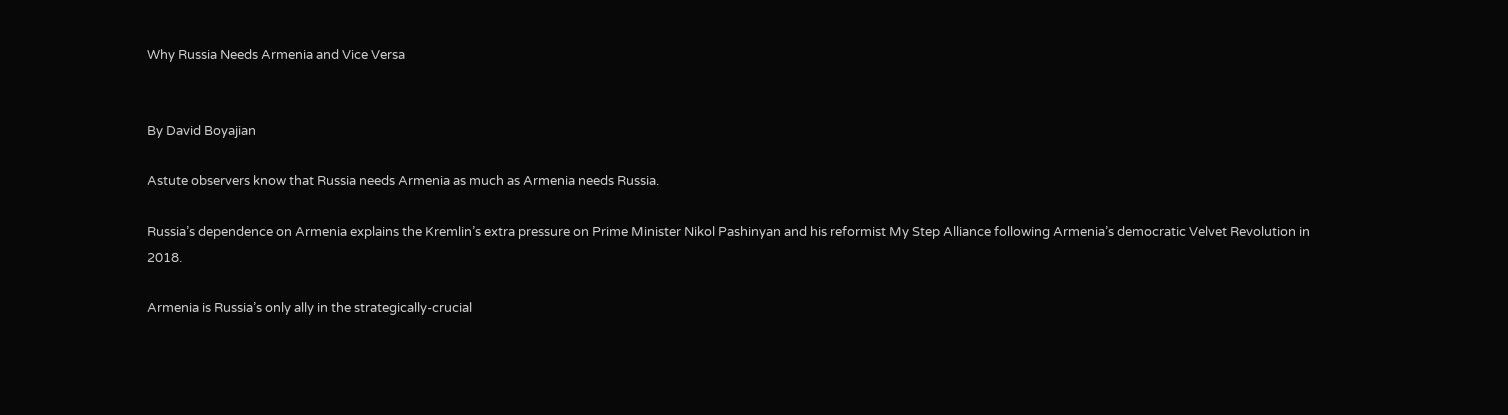Why Russia Needs Armenia and Vice Versa


By David Boyajian

Astute observers know that Russia needs Armenia as much as Armenia needs Russia.

Russia’s dependence on Armenia explains the Kremlin’s extra pressure on Prime Minister Nikol Pashinyan and his reformist My Step Alliance following Armenia’s democratic Velvet Revolution in 2018.

Armenia is Russia’s only ally in the strategically-crucial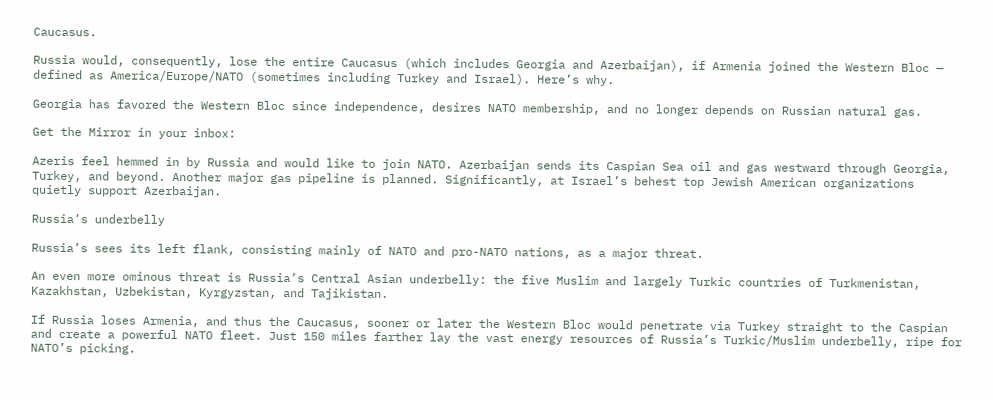Caucasus.

Russia would, consequently, lose the entire Caucasus (which includes Georgia and Azerbaijan), if Armenia joined the Western Bloc — defined as America/Europe/NATO (sometimes including Turkey and Israel). Here’s why.

Georgia has favored the Western Bloc since independence, desires NATO membership, and no longer depends on Russian natural gas.

Get the Mirror in your inbox:

Azeris feel hemmed in by Russia and would like to join NATO. Azerbaijan sends its Caspian Sea oil and gas westward through Georgia, Turkey, and beyond. Another major gas pipeline is planned. Significantly, at Israel’s behest top Jewish American organizations quietly support Azerbaijan.

Russia’s underbelly

Russia’s sees its left flank, consisting mainly of NATO and pro-NATO nations, as a major threat.

An even more ominous threat is Russia’s Central Asian underbelly: the five Muslim and largely Turkic countries of Turkmenistan, Kazakhstan, Uzbekistan, Kyrgyzstan, and Tajikistan.

If Russia loses Armenia, and thus the Caucasus, sooner or later the Western Bloc would penetrate via Turkey straight to the Caspian and create a powerful NATO fleet. Just 150 miles farther lay the vast energy resources of Russia’s Turkic/Muslim underbelly, ripe for NATO’s picking.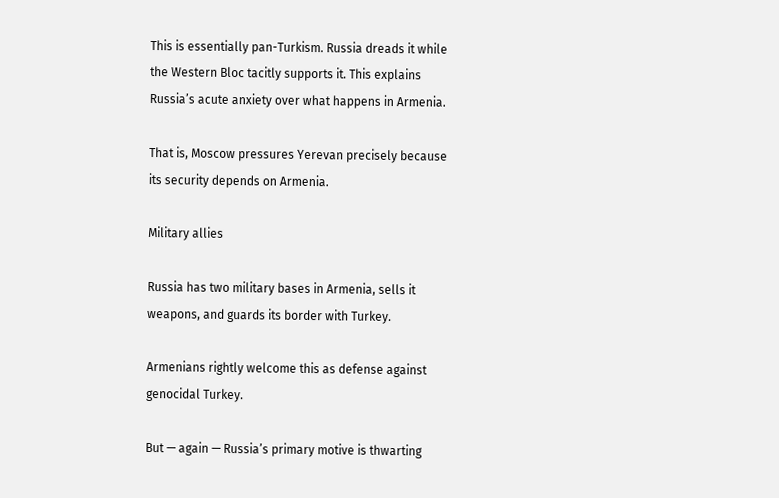This is essentially pan-Turkism. Russia dreads it while the Western Bloc tacitly supports it. This explains Russia’s acute anxiety over what happens in Armenia.

That is, Moscow pressures Yerevan precisely because its security depends on Armenia.

Military allies

Russia has two military bases in Armenia, sells it weapons, and guards its border with Turkey.

Armenians rightly welcome this as defense against genocidal Turkey.

But — again — Russia’s primary motive is thwarting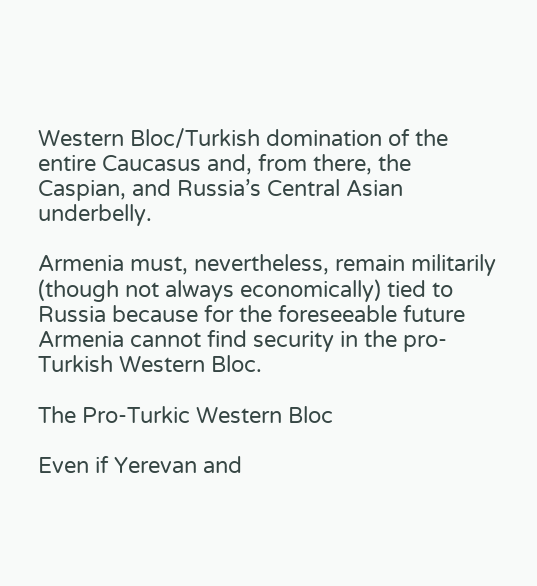Western Bloc/Turkish domination of the entire Caucasus and, from there, the Caspian, and Russia’s Central Asian underbelly.

Armenia must, nevertheless, remain militarily (though not always economically) tied to Russia because for the foreseeable future Armenia cannot find security in the pro-Turkish Western Bloc.

The Pro-Turkic Western Bloc

Even if Yerevan and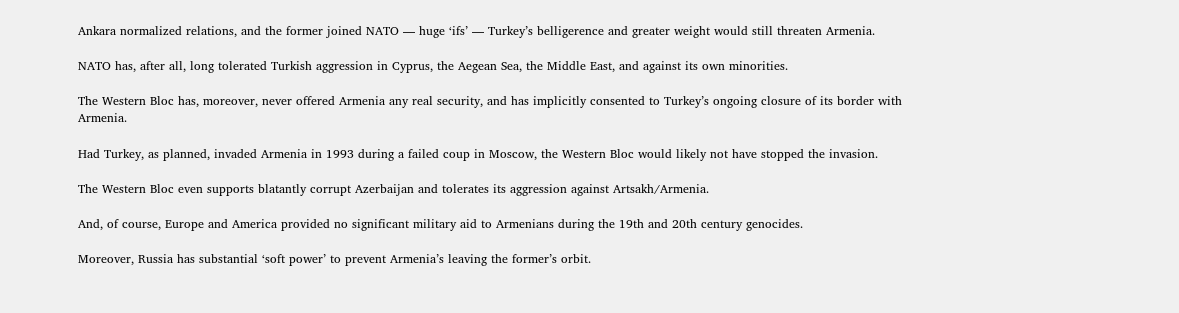Ankara normalized relations, and the former joined NATO — huge ‘ifs’ — Turkey’s belligerence and greater weight would still threaten Armenia.

NATO has, after all, long tolerated Turkish aggression in Cyprus, the Aegean Sea, the Middle East, and against its own minorities.

The Western Bloc has, moreover, never offered Armenia any real security, and has implicitly consented to Turkey’s ongoing closure of its border with Armenia.

Had Turkey, as planned, invaded Armenia in 1993 during a failed coup in Moscow, the Western Bloc would likely not have stopped the invasion.

The Western Bloc even supports blatantly corrupt Azerbaijan and tolerates its aggression against Artsakh/Armenia.

And, of course, Europe and America provided no significant military aid to Armenians during the 19th and 20th century genocides.

Moreover, Russia has substantial ‘soft power’ to prevent Armenia’s leaving the former’s orbit.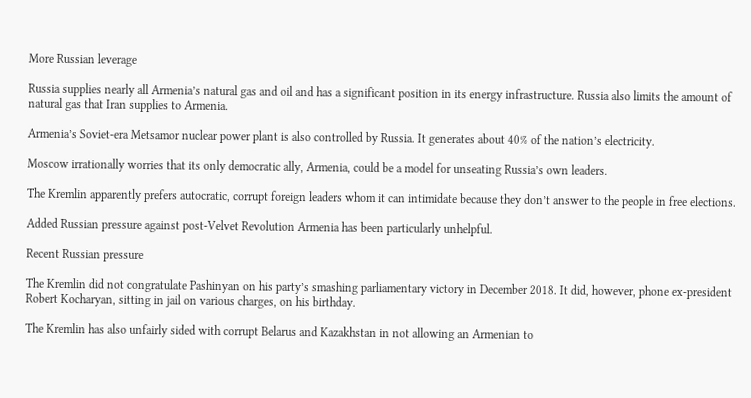More Russian leverage

Russia supplies nearly all Armenia’s natural gas and oil and has a significant position in its energy infrastructure. Russia also limits the amount of natural gas that Iran supplies to Armenia.

Armenia’s Soviet-era Metsamor nuclear power plant is also controlled by Russia. It generates about 40% of the nation’s electricity.

Moscow irrationally worries that its only democratic ally, Armenia, could be a model for unseating Russia’s own leaders.

The Kremlin apparently prefers autocratic, corrupt foreign leaders whom it can intimidate because they don’t answer to the people in free elections.

Added Russian pressure against post-Velvet Revolution Armenia has been particularly unhelpful.

Recent Russian pressure

The Kremlin did not congratulate Pashinyan on his party’s smashing parliamentary victory in December 2018. It did, however, phone ex-president Robert Kocharyan, sitting in jail on various charges, on his birthday.

The Kremlin has also unfairly sided with corrupt Belarus and Kazakhstan in not allowing an Armenian to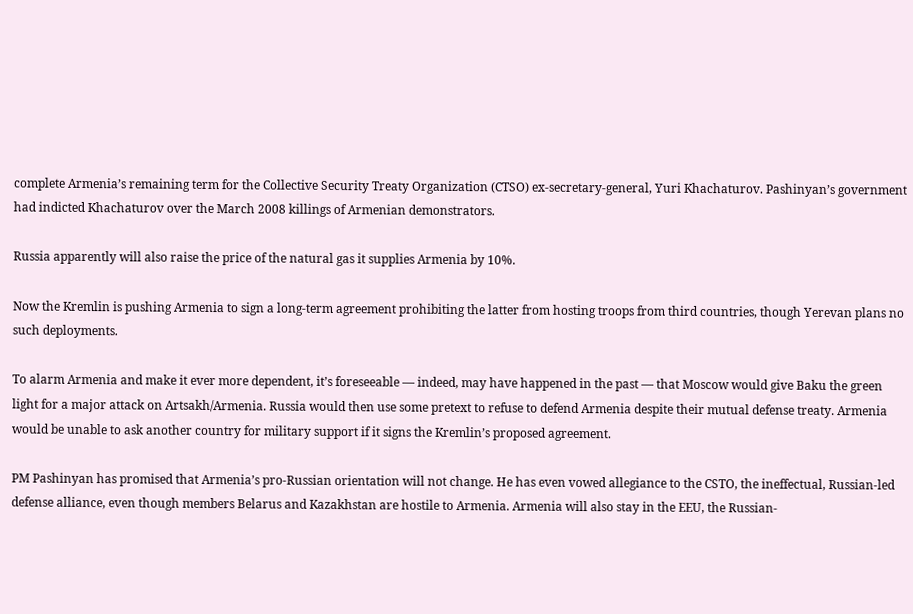complete Armenia’s remaining term for the Collective Security Treaty Organization (CTSO) ex-secretary-general, Yuri Khachaturov. Pashinyan’s government had indicted Khachaturov over the March 2008 killings of Armenian demonstrators.

Russia apparently will also raise the price of the natural gas it supplies Armenia by 10%.

Now the Kremlin is pushing Armenia to sign a long-term agreement prohibiting the latter from hosting troops from third countries, though Yerevan plans no such deployments.

To alarm Armenia and make it ever more dependent, it’s foreseeable — indeed, may have happened in the past — that Moscow would give Baku the green light for a major attack on Artsakh/Armenia. Russia would then use some pretext to refuse to defend Armenia despite their mutual defense treaty. Armenia would be unable to ask another country for military support if it signs the Kremlin’s proposed agreement.

PM Pashinyan has promised that Armenia’s pro-Russian orientation will not change. He has even vowed allegiance to the CSTO, the ineffectual, Russian-led defense alliance, even though members Belarus and Kazakhstan are hostile to Armenia. Armenia will also stay in the EEU, the Russian-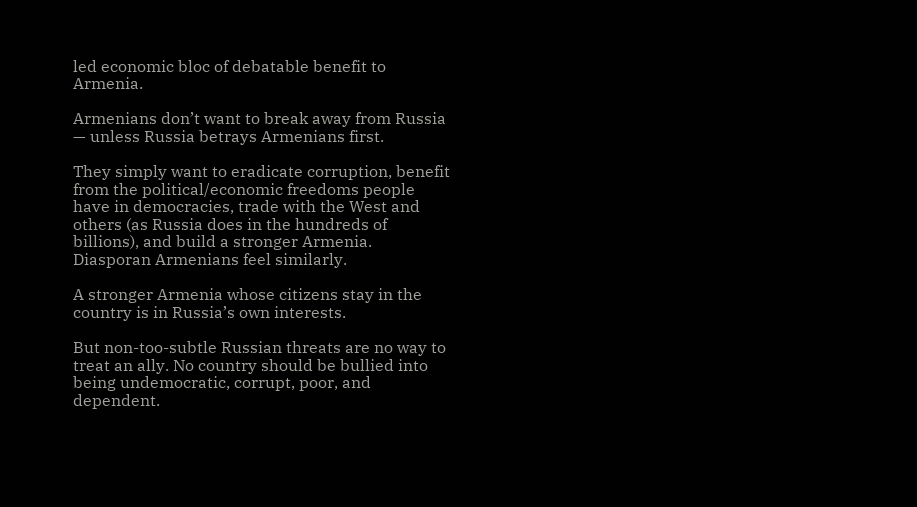led economic bloc of debatable benefit to Armenia.

Armenians don’t want to break away from Russia — unless Russia betrays Armenians first.

They simply want to eradicate corruption, benefit from the political/economic freedoms people have in democracies, trade with the West and others (as Russia does in the hundreds of billions), and build a stronger Armenia. Diasporan Armenians feel similarly.

A stronger Armenia whose citizens stay in the country is in Russia’s own interests.

But non-too-subtle Russian threats are no way to treat an ally. No country should be bullied into being undemocratic, corrupt, poor, and dependent.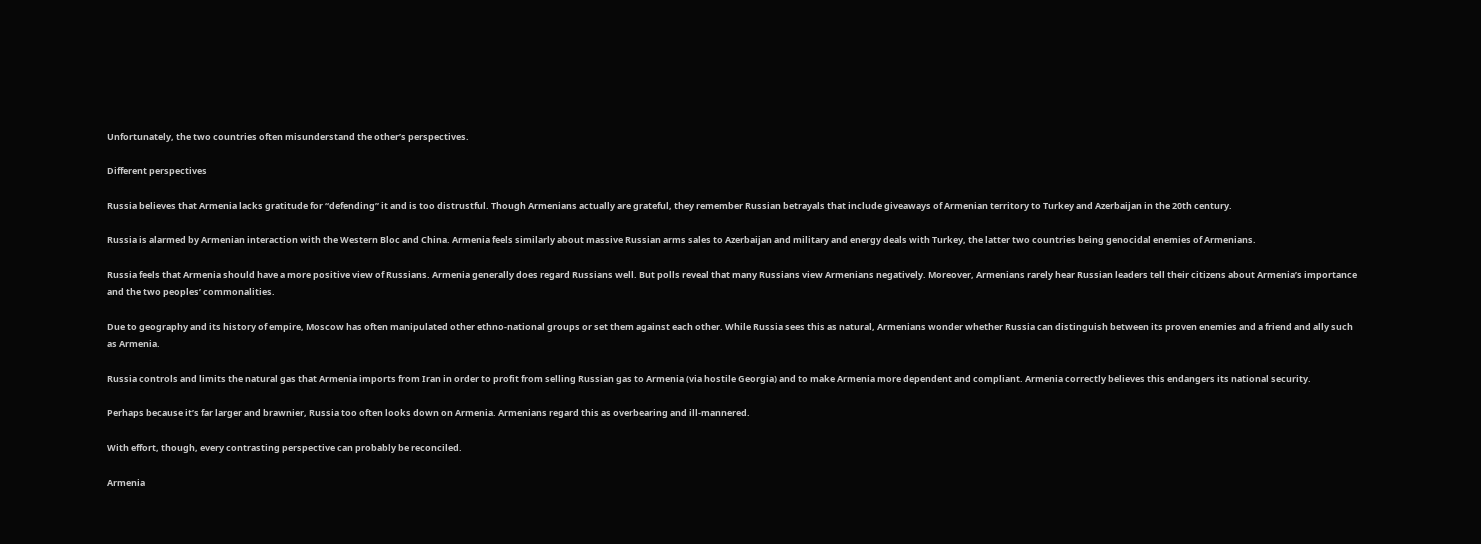Unfortunately, the two countries often misunderstand the other’s perspectives.

Different perspectives

Russia believes that Armenia lacks gratitude for “defending” it and is too distrustful. Though Armenians actually are grateful, they remember Russian betrayals that include giveaways of Armenian territory to Turkey and Azerbaijan in the 20th century.

Russia is alarmed by Armenian interaction with the Western Bloc and China. Armenia feels similarly about massive Russian arms sales to Azerbaijan and military and energy deals with Turkey, the latter two countries being genocidal enemies of Armenians.

Russia feels that Armenia should have a more positive view of Russians. Armenia generally does regard Russians well. But polls reveal that many Russians view Armenians negatively. Moreover, Armenians rarely hear Russian leaders tell their citizens about Armenia’s importance and the two peoples’ commonalities.

Due to geography and its history of empire, Moscow has often manipulated other ethno-national groups or set them against each other. While Russia sees this as natural, Armenians wonder whether Russia can distinguish between its proven enemies and a friend and ally such as Armenia.

Russia controls and limits the natural gas that Armenia imports from Iran in order to profit from selling Russian gas to Armenia (via hostile Georgia) and to make Armenia more dependent and compliant. Armenia correctly believes this endangers its national security.

Perhaps because it’s far larger and brawnier, Russia too often looks down on Armenia. Armenians regard this as overbearing and ill-mannered.

With effort, though, every contrasting perspective can probably be reconciled.

Armenia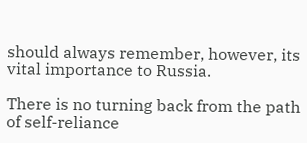should always remember, however, its vital importance to Russia.

There is no turning back from the path of self-reliance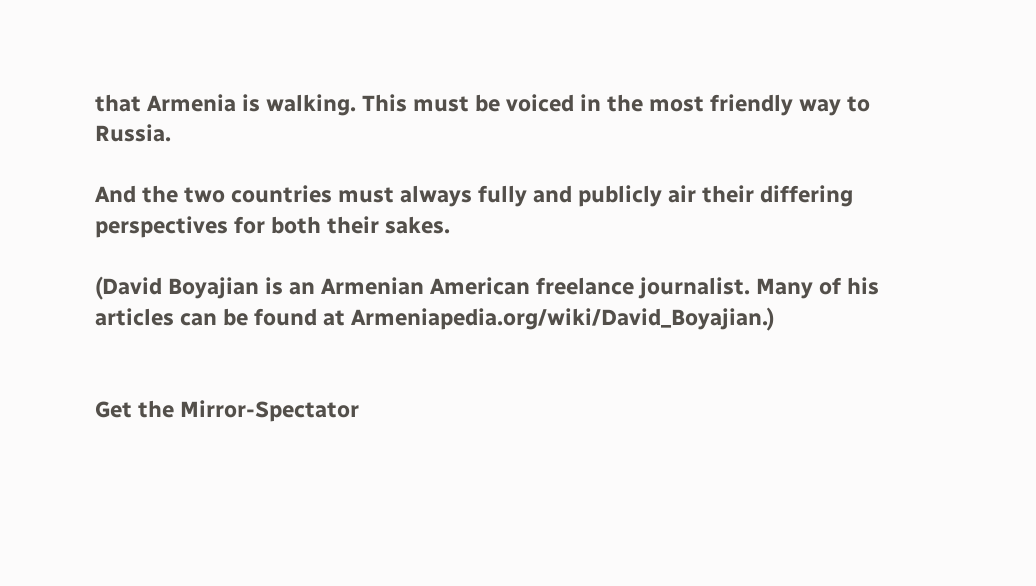that Armenia is walking. This must be voiced in the most friendly way to Russia.

And the two countries must always fully and publicly air their differing perspectives for both their sakes.

(David Boyajian is an Armenian American freelance journalist. Many of his articles can be found at Armeniapedia.org/wiki/David_Boyajian.)


Get the Mirror-Spectator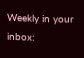Weekly in your inbox: